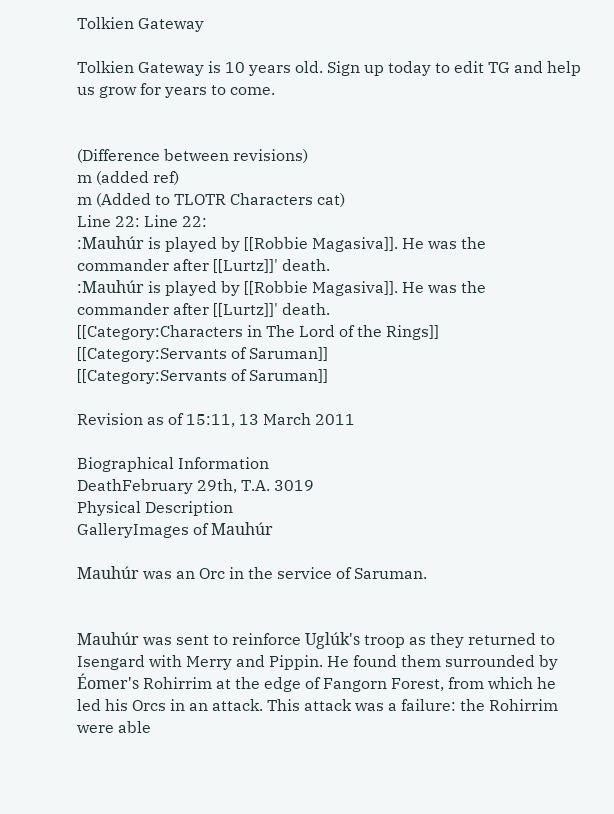Tolkien Gateway

Tolkien Gateway is 10 years old. Sign up today to edit TG and help us grow for years to come.


(Difference between revisions)
m (added ref)
m (Added to TLOTR Characters cat)
Line 22: Line 22:
:Mauhúr is played by [[Robbie Magasiva]]. He was the commander after [[Lurtz]]' death.
:Mauhúr is played by [[Robbie Magasiva]]. He was the commander after [[Lurtz]]' death.
[[Category:Characters in The Lord of the Rings]]
[[Category:Servants of Saruman]]
[[Category:Servants of Saruman]]

Revision as of 15:11, 13 March 2011

Biographical Information
DeathFebruary 29th, T.A. 3019
Physical Description
GalleryImages of Mauhúr

Mauhúr was an Orc in the service of Saruman.


Mauhúr was sent to reinforce Uglúk's troop as they returned to Isengard with Merry and Pippin. He found them surrounded by Éomer's Rohirrim at the edge of Fangorn Forest, from which he led his Orcs in an attack. This attack was a failure: the Rohirrim were able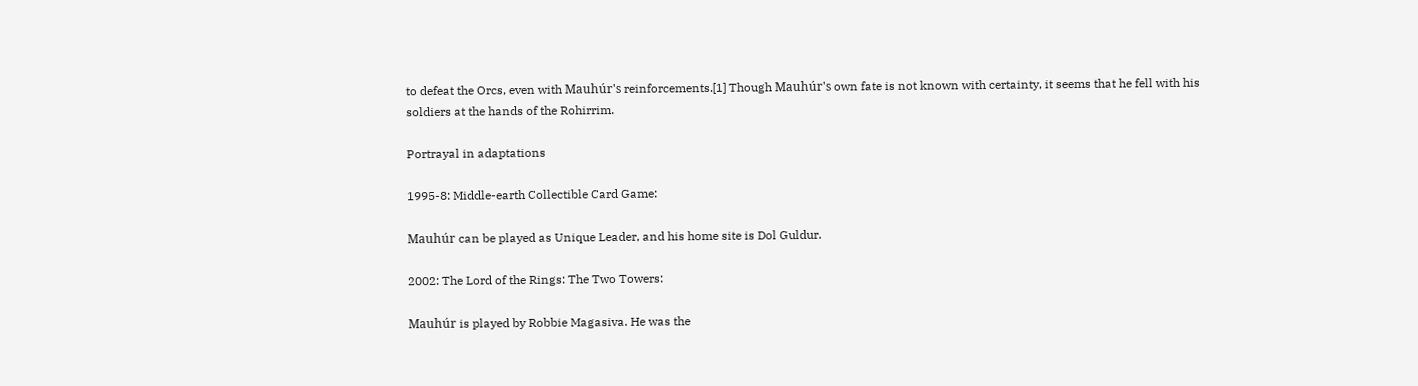to defeat the Orcs, even with Mauhúr's reinforcements.[1] Though Mauhúr's own fate is not known with certainty, it seems that he fell with his soldiers at the hands of the Rohirrim.

Portrayal in adaptations

1995-8: Middle-earth Collectible Card Game:

Mauhúr can be played as Unique Leader, and his home site is Dol Guldur.

2002: The Lord of the Rings: The Two Towers:

Mauhúr is played by Robbie Magasiva. He was the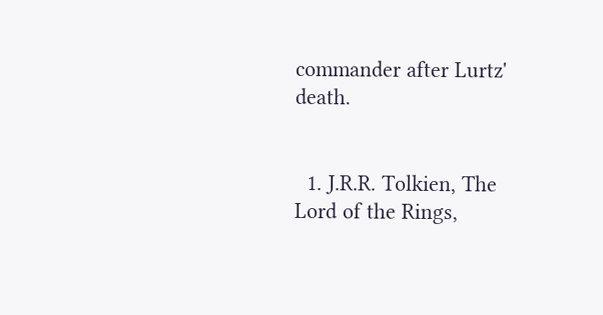commander after Lurtz' death.


  1. J.R.R. Tolkien, The Lord of the Rings,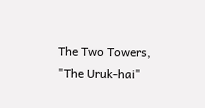The Two Towers, "The Uruk-hai"